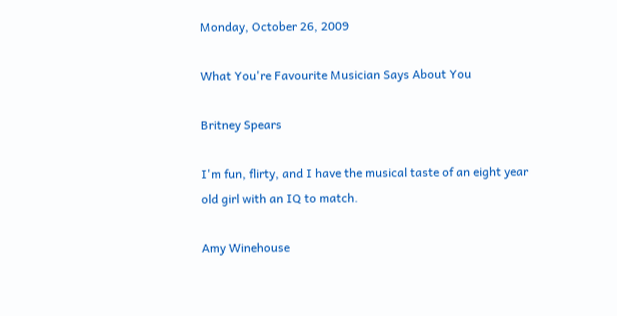Monday, October 26, 2009

What You're Favourite Musician Says About You

Britney Spears

I'm fun, flirty, and I have the musical taste of an eight year old girl with an IQ to match.

Amy Winehouse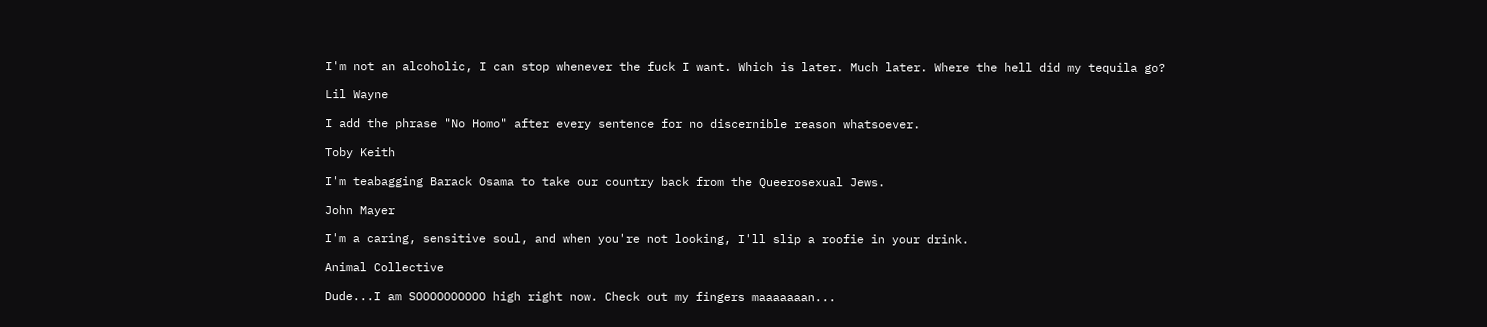I'm not an alcoholic, I can stop whenever the fuck I want. Which is later. Much later. Where the hell did my tequila go?

Lil Wayne

I add the phrase "No Homo" after every sentence for no discernible reason whatsoever.

Toby Keith

I'm teabagging Barack Osama to take our country back from the Queerosexual Jews.

John Mayer

I'm a caring, sensitive soul, and when you're not looking, I'll slip a roofie in your drink.

Animal Collective

Dude...I am SOOOOOOOOOO high right now. Check out my fingers maaaaaaan...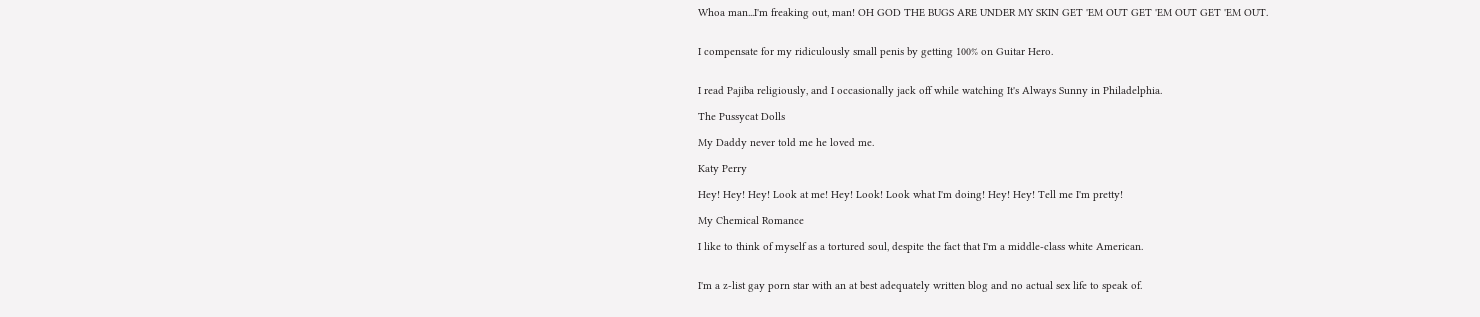Whoa man...I'm freaking out, man! OH GOD THE BUGS ARE UNDER MY SKIN GET 'EM OUT GET 'EM OUT GET 'EM OUT.


I compensate for my ridiculously small penis by getting 100% on Guitar Hero.


I read Pajiba religiously, and I occasionally jack off while watching It's Always Sunny in Philadelphia.

The Pussycat Dolls

My Daddy never told me he loved me.

Katy Perry

Hey! Hey! Hey! Look at me! Hey! Look! Look what I'm doing! Hey! Hey! Tell me I'm pretty!

My Chemical Romance

I like to think of myself as a tortured soul, despite the fact that I'm a middle-class white American.


I'm a z-list gay porn star with an at best adequately written blog and no actual sex life to speak of.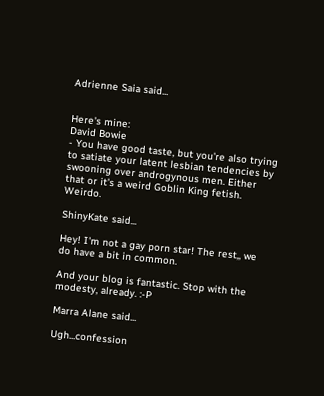Adrienne Saia said...


Here's mine:
David Bowie
- You have good taste, but you're also trying to satiate your latent lesbian tendencies by swooning over androgynous men. Either that or it's a weird Goblin King fetish. Weirdo.

ShinyKate said...

Hey! I'm not a gay porn star! The rest,, we do have a bit in common.

And your blog is fantastic. Stop with the modesty, already. :-P

Marra Alane said...

Ugh...confession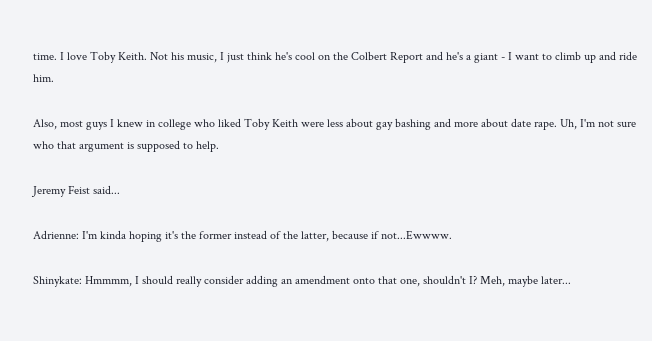time. I love Toby Keith. Not his music, I just think he's cool on the Colbert Report and he's a giant - I want to climb up and ride him.

Also, most guys I knew in college who liked Toby Keith were less about gay bashing and more about date rape. Uh, I'm not sure who that argument is supposed to help.

Jeremy Feist said...

Adrienne: I'm kinda hoping it's the former instead of the latter, because if not...Ewwww.

Shinykate: Hmmmm, I should really consider adding an amendment onto that one, shouldn't I? Meh, maybe later...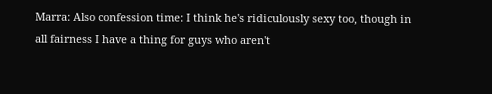Marra: Also confession time: I think he's ridiculously sexy too, though in all fairness I have a thing for guys who aren't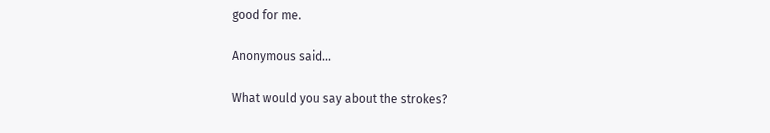good for me.

Anonymous said...

What would you say about the strokes?